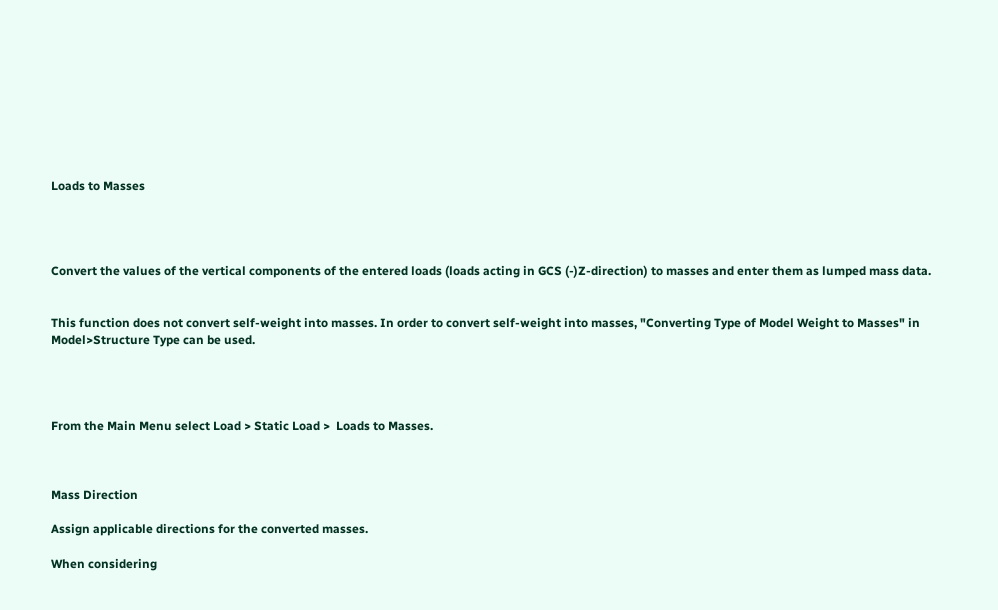Loads to Masses




Convert the values of the vertical components of the entered loads (loads acting in GCS (-)Z-direction) to masses and enter them as lumped mass data.


This function does not convert self-weight into masses. In order to convert self-weight into masses, "Converting Type of Model Weight to Masses" in Model>Structure Type can be used.




From the Main Menu select Load > Static Load >  Loads to Masses.



Mass Direction

Assign applicable directions for the converted masses.

When considering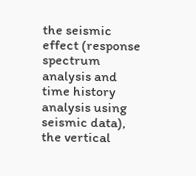the seismic effect (response spectrum analysis and time history analysis using seismic data), the vertical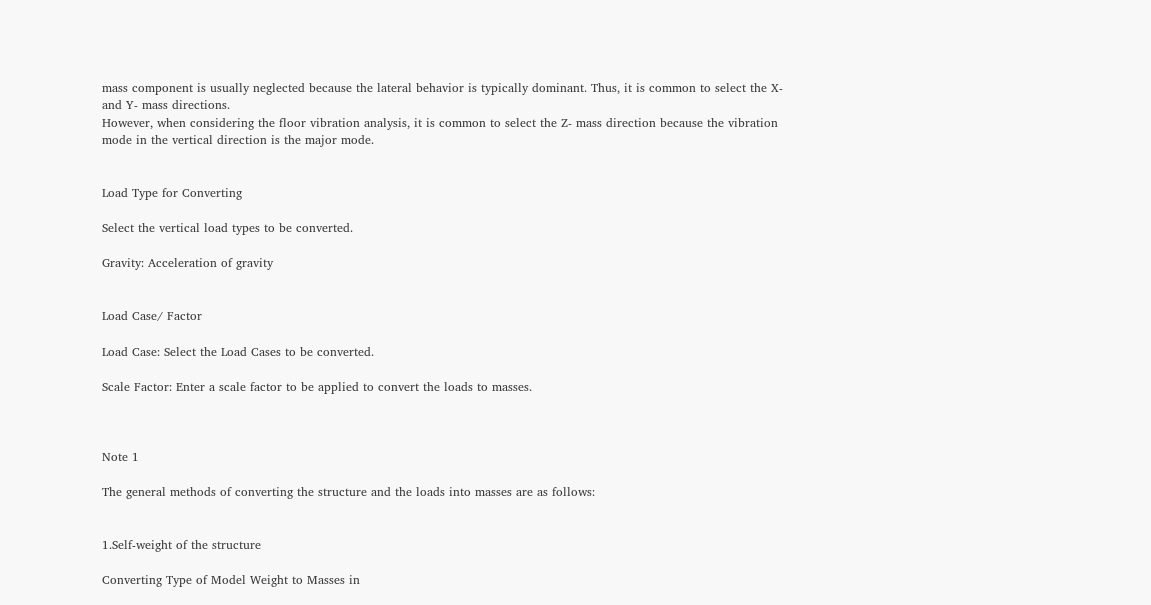mass component is usually neglected because the lateral behavior is typically dominant. Thus, it is common to select the X- and Y- mass directions.
However, when considering the floor vibration analysis, it is common to select the Z- mass direction because the vibration mode in the vertical direction is the major mode.


Load Type for Converting

Select the vertical load types to be converted.

Gravity: Acceleration of gravity


Load Case/ Factor

Load Case: Select the Load Cases to be converted.

Scale Factor: Enter a scale factor to be applied to convert the loads to masses.



Note 1

The general methods of converting the structure and the loads into masses are as follows:


1.Self-weight of the structure

Converting Type of Model Weight to Masses in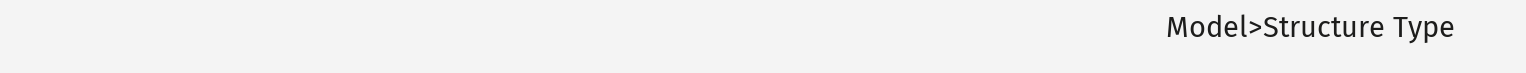Model>Structure Type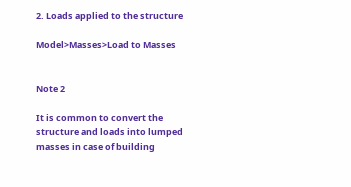2. Loads applied to the structure

Model>Masses>Load to Masses


Note 2

It is common to convert the structure and loads into lumped masses in case of building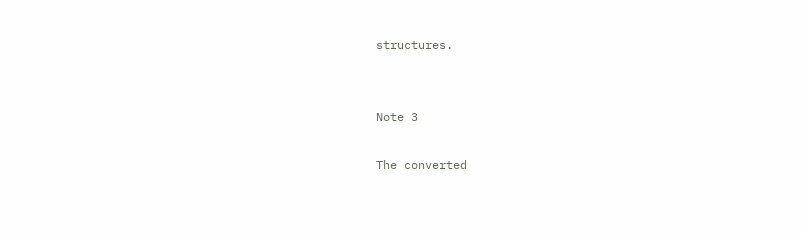structures.


Note 3

The converted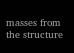masses from the structure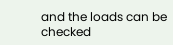and the loads can be checked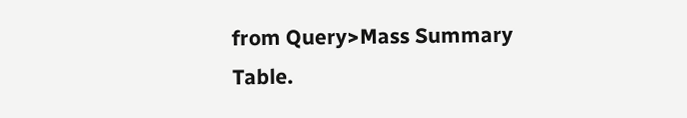from Query>Mass Summary Table.